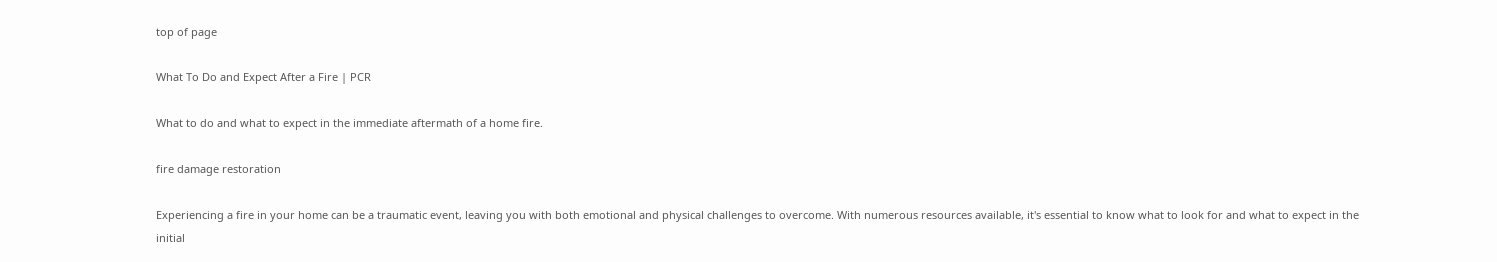top of page

What To Do and Expect After a Fire | PCR

What to do and what to expect in the immediate aftermath of a home fire.

fire damage restoration

Experiencing a fire in your home can be a traumatic event, leaving you with both emotional and physical challenges to overcome. With numerous resources available, it's essential to know what to look for and what to expect in the initial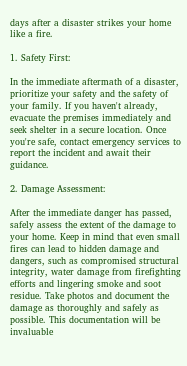days after a disaster strikes your home like a fire.

1. Safety First:

In the immediate aftermath of a disaster, prioritize your safety and the safety of your family. If you haven't already, evacuate the premises immediately and seek shelter in a secure location. Once you're safe, contact emergency services to report the incident and await their guidance.

2. Damage Assessment:

After the immediate danger has passed, safely assess the extent of the damage to your home. Keep in mind that even small fires can lead to hidden damage and dangers, such as compromised structural integrity, water damage from firefighting efforts and lingering smoke and soot residue. Take photos and document the damage as thoroughly and safely as possible. This documentation will be invaluable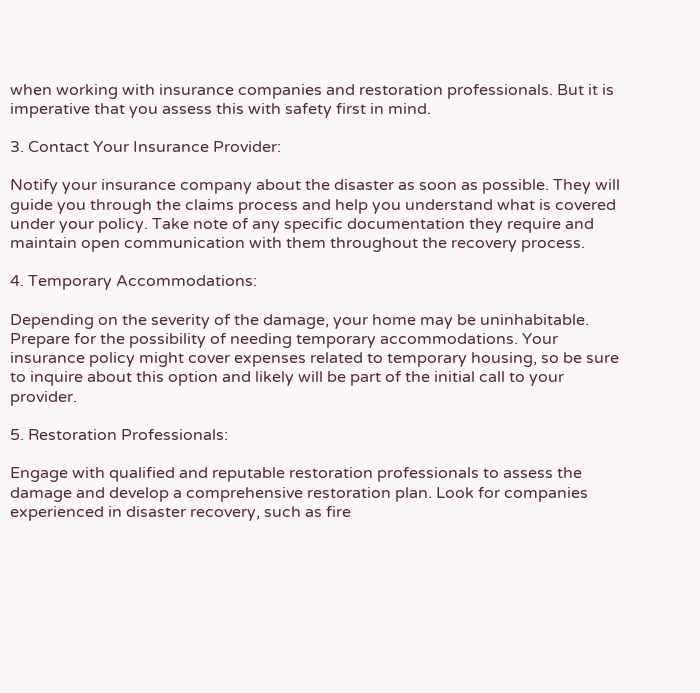when working with insurance companies and restoration professionals. But it is imperative that you assess this with safety first in mind.

3. Contact Your Insurance Provider:

Notify your insurance company about the disaster as soon as possible. They will guide you through the claims process and help you understand what is covered under your policy. Take note of any specific documentation they require and maintain open communication with them throughout the recovery process.

4. Temporary Accommodations:

Depending on the severity of the damage, your home may be uninhabitable. Prepare for the possibility of needing temporary accommodations. Your insurance policy might cover expenses related to temporary housing, so be sure to inquire about this option and likely will be part of the initial call to your provider.

5. Restoration Professionals:

Engage with qualified and reputable restoration professionals to assess the damage and develop a comprehensive restoration plan. Look for companies experienced in disaster recovery, such as fire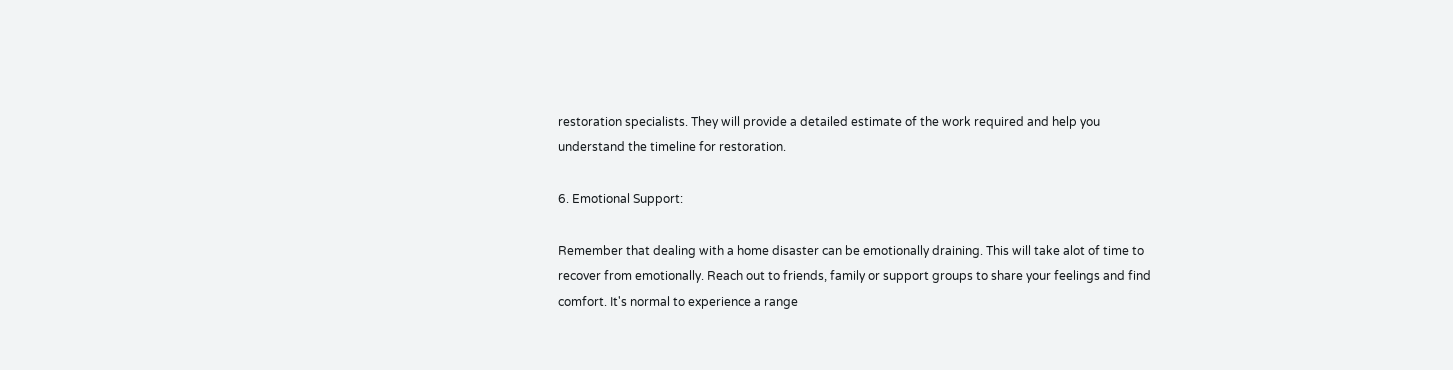restoration specialists. They will provide a detailed estimate of the work required and help you understand the timeline for restoration.

6. Emotional Support:

Remember that dealing with a home disaster can be emotionally draining. This will take alot of time to recover from emotionally. Reach out to friends, family or support groups to share your feelings and find comfort. It's normal to experience a range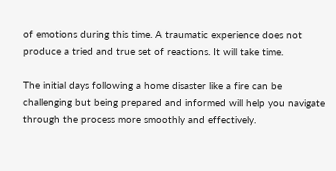of emotions during this time. A traumatic experience does not produce a tried and true set of reactions. It will take time.

The initial days following a home disaster like a fire can be challenging but being prepared and informed will help you navigate through the process more smoothly and effectively.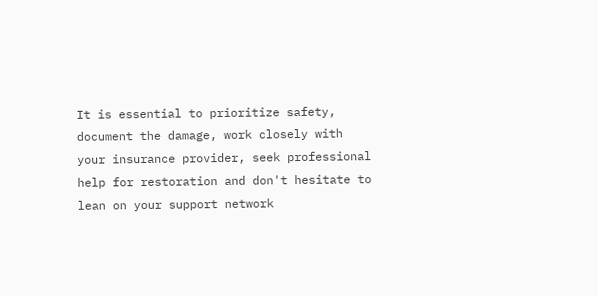It is essential to prioritize safety, document the damage, work closely with your insurance provider, seek professional help for restoration and don't hesitate to lean on your support network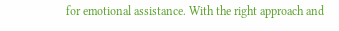for emotional assistance. With the right approach and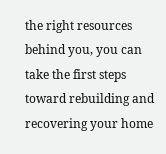the right resources behind you, you can take the first steps toward rebuilding and recovering your home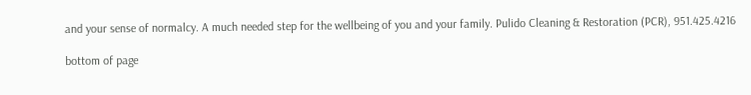and your sense of normalcy. A much needed step for the wellbeing of you and your family. Pulido Cleaning & Restoration (PCR), 951.425.4216

bottom of page